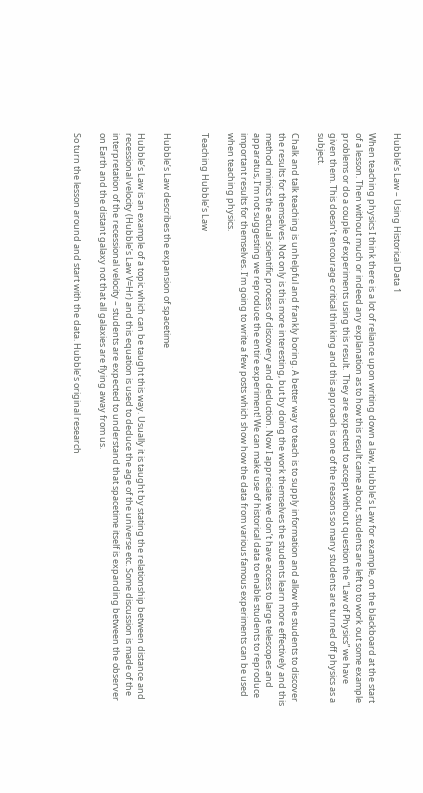Hubble’s Law – Using Historical Data 1

When teaching physics I think there is a lot of reliance upon writing down a law, Hubble’s Law for example, on the blackboard at the start of a lesson. Then without much or indeed any explanation as to how this result came about, students are left to to work out some example problems or do a couple of experiments using this result.  They are expected to accept without question the “Law of Physics” we have given them. This doesn’t encourage critical thinking and this approach is one of the reasons so many students are turned off physics as a subject.

Chalk and talk teaching is unhelpful and frankly boring. A better way to teach is to supply information and allow the students to discover the results for themselves. Not only is this more interesting, but by doing the work themselves the students learn more effectively and this method mimics the actual scientific process of discovery and deduction. Now I appreciate we don’t have access to large telescopes and apparatus, I’m not suggesting we reproduce the entire experiment! We can make use of historical data to enable students to reproduce important results for themselves. I’m going to write a few posts which show how the data from various famous experiments can be used when teaching physics.

Teaching Hubble’s Law


Hubble’s Law describes the expansion of spacetime

Hubble’s Law is an example of a topic which can be taught this way. Usually it is taught by stating the relationship between distance and recessional velocity (Hubble’s Law V=Hr) and this equation is used to deduce the age of the universe etc. Some discussion is made of the interpretation of the recessional velocity – students are expected to understand that spacetime itself is expanding between the observer on Earth and the distant galaxy not that all galaxies are flying away from us.

So turn the lesson around and start with the data. Hubble’s original research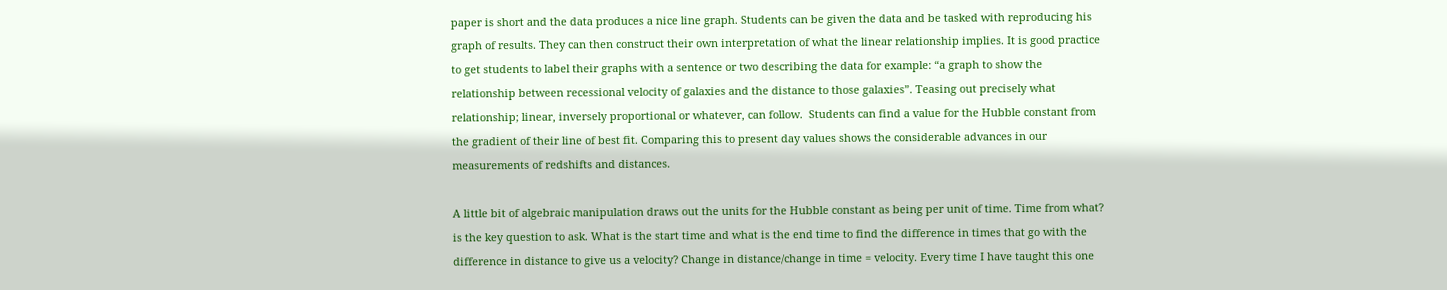paper is short and the data produces a nice line graph. Students can be given the data and be tasked with reproducing his graph of results. They can then construct their own interpretation of what the linear relationship implies. It is good practice to get students to label their graphs with a sentence or two describing the data for example: “a graph to show the relationship between recessional velocity of galaxies and the distance to those galaxies”. Teasing out precisely what relationship; linear, inversely proportional or whatever, can follow.  Students can find a value for the Hubble constant from the gradient of their line of best fit. Comparing this to present day values shows the considerable advances in our measurements of redshifts and distances.

A little bit of algebraic manipulation draws out the units for the Hubble constant as being per unit of time. Time from what? is the key question to ask. What is the start time and what is the end time to find the difference in times that go with the difference in distance to give us a velocity? Change in distance/change in time = velocity. Every time I have taught this one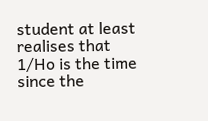student at least realises that 1/Ho is the time since the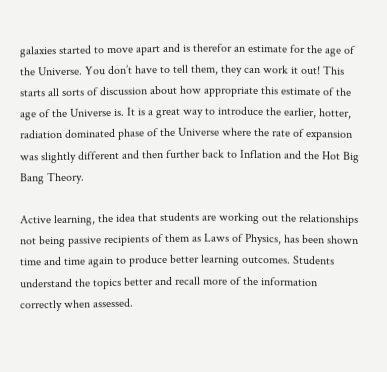galaxies started to move apart and is therefor an estimate for the age of the Universe. You don’t have to tell them, they can work it out! This starts all sorts of discussion about how appropriate this estimate of the age of the Universe is. It is a great way to introduce the earlier, hotter, radiation dominated phase of the Universe where the rate of expansion was slightly different and then further back to Inflation and the Hot Big Bang Theory.

Active learning, the idea that students are working out the relationships not being passive recipients of them as Laws of Physics, has been shown time and time again to produce better learning outcomes. Students understand the topics better and recall more of the information correctly when assessed.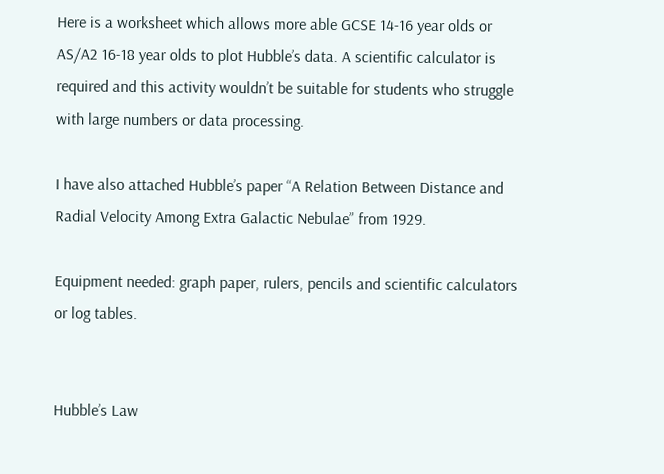Here is a worksheet which allows more able GCSE 14-16 year olds or AS/A2 16-18 year olds to plot Hubble’s data. A scientific calculator is required and this activity wouldn’t be suitable for students who struggle with large numbers or data processing.

I have also attached Hubble’s paper “A Relation Between Distance and Radial Velocity Among Extra Galactic Nebulae” from 1929.

Equipment needed: graph paper, rulers, pencils and scientific calculators or log tables.


Hubble’s Law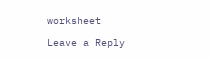worksheet

Leave a Reply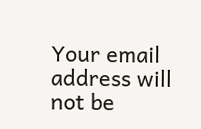Your email address will not be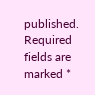published. Required fields are marked *